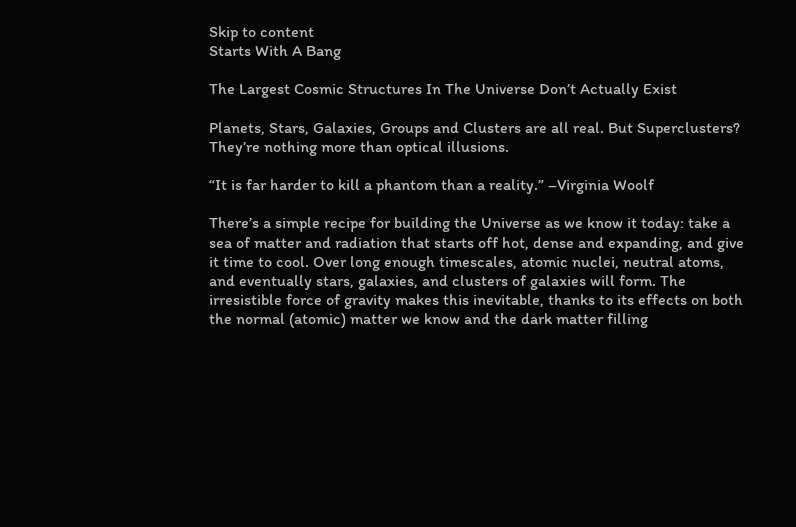Skip to content
Starts With A Bang

The Largest Cosmic Structures In The Universe Don’t Actually Exist

Planets, Stars, Galaxies, Groups and Clusters are all real. But Superclusters? They’re nothing more than optical illusions.

“It is far harder to kill a phantom than a reality.” –Virginia Woolf

There’s a simple recipe for building the Universe as we know it today: take a sea of matter and radiation that starts off hot, dense and expanding, and give it time to cool. Over long enough timescales, atomic nuclei, neutral atoms, and eventually stars, galaxies, and clusters of galaxies will form. The irresistible force of gravity makes this inevitable, thanks to its effects on both the normal (atomic) matter we know and the dark matter filling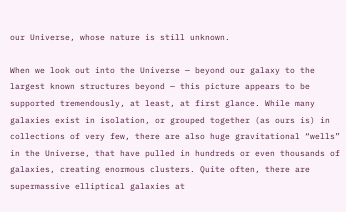our Universe, whose nature is still unknown.

When we look out into the Universe — beyond our galaxy to the largest known structures beyond — this picture appears to be supported tremendously, at least, at first glance. While many galaxies exist in isolation, or grouped together (as ours is) in collections of very few, there are also huge gravitational “wells” in the Universe, that have pulled in hundreds or even thousands of galaxies, creating enormous clusters. Quite often, there are supermassive elliptical galaxies at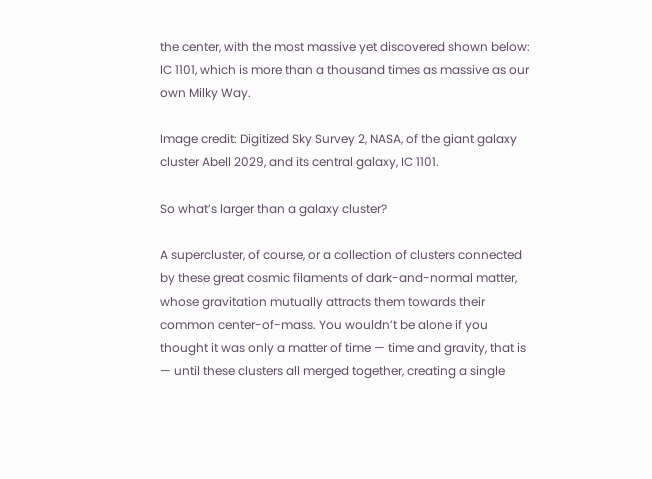the center, with the most massive yet discovered shown below: IC 1101, which is more than a thousand times as massive as our own Milky Way.

Image credit: Digitized Sky Survey 2, NASA, of the giant galaxy cluster Abell 2029, and its central galaxy, IC 1101.

So what’s larger than a galaxy cluster?

A supercluster, of course, or a collection of clusters connected by these great cosmic filaments of dark-and-normal matter, whose gravitation mutually attracts them towards their common center-of-mass. You wouldn’t be alone if you thought it was only a matter of time — time and gravity, that is — until these clusters all merged together, creating a single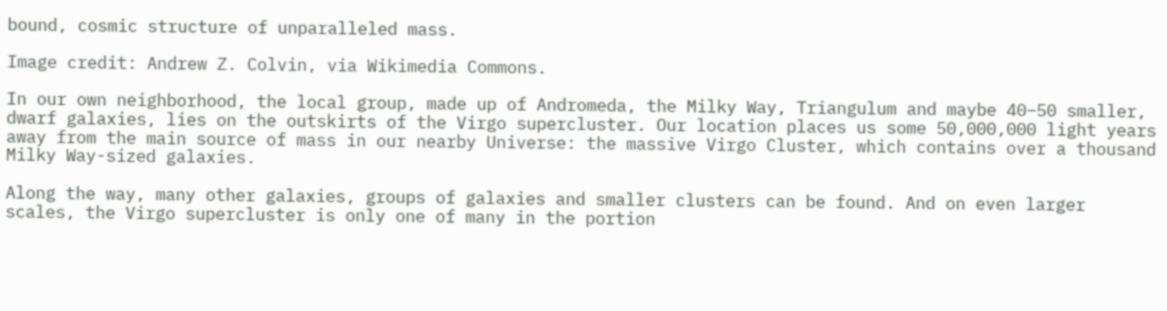bound, cosmic structure of unparalleled mass.

Image credit: Andrew Z. Colvin, via Wikimedia Commons.

In our own neighborhood, the local group, made up of Andromeda, the Milky Way, Triangulum and maybe 40–50 smaller, dwarf galaxies, lies on the outskirts of the Virgo supercluster. Our location places us some 50,000,000 light years away from the main source of mass in our nearby Universe: the massive Virgo Cluster, which contains over a thousand Milky Way-sized galaxies.

Along the way, many other galaxies, groups of galaxies and smaller clusters can be found. And on even larger scales, the Virgo supercluster is only one of many in the portion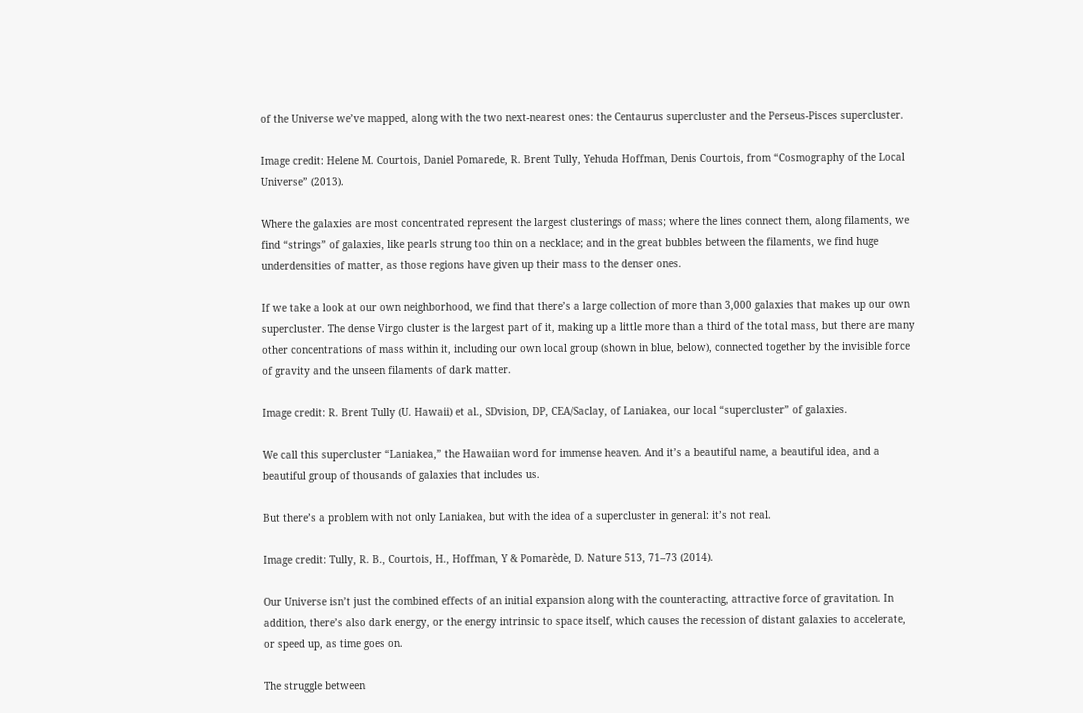of the Universe we’ve mapped, along with the two next-nearest ones: the Centaurus supercluster and the Perseus-Pisces supercluster.

Image credit: Helene M. Courtois, Daniel Pomarede, R. Brent Tully, Yehuda Hoffman, Denis Courtois, from “Cosmography of the Local Universe” (2013).

Where the galaxies are most concentrated represent the largest clusterings of mass; where the lines connect them, along filaments, we find “strings” of galaxies, like pearls strung too thin on a necklace; and in the great bubbles between the filaments, we find huge underdensities of matter, as those regions have given up their mass to the denser ones.

If we take a look at our own neighborhood, we find that there’s a large collection of more than 3,000 galaxies that makes up our own supercluster. The dense Virgo cluster is the largest part of it, making up a little more than a third of the total mass, but there are many other concentrations of mass within it, including our own local group (shown in blue, below), connected together by the invisible force of gravity and the unseen filaments of dark matter.

Image credit: R. Brent Tully (U. Hawaii) et al., SDvision, DP, CEA/Saclay, of Laniakea, our local “supercluster” of galaxies.

We call this supercluster “Laniakea,” the Hawaiian word for immense heaven. And it’s a beautiful name, a beautiful idea, and a beautiful group of thousands of galaxies that includes us.

But there’s a problem with not only Laniakea, but with the idea of a supercluster in general: it’s not real.

Image credit: Tully, R. B., Courtois, H., Hoffman, Y & Pomarède, D. Nature 513, 71–73 (2014).

Our Universe isn’t just the combined effects of an initial expansion along with the counteracting, attractive force of gravitation. In addition, there’s also dark energy, or the energy intrinsic to space itself, which causes the recession of distant galaxies to accelerate, or speed up, as time goes on.

The struggle between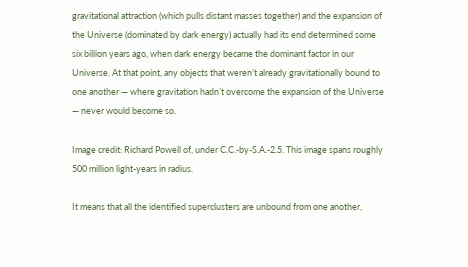gravitational attraction (which pulls distant masses together) and the expansion of the Universe (dominated by dark energy) actually had its end determined some six billion years ago, when dark energy became the dominant factor in our Universe. At that point, any objects that weren’t already gravitationally bound to one another — where gravitation hadn’t overcome the expansion of the Universe — never would become so.

Image credit: Richard Powell of, under C.C.-by-S.A.-2.5. This image spans roughly 500 million light-years in radius.

It means that all the identified superclusters are unbound from one another,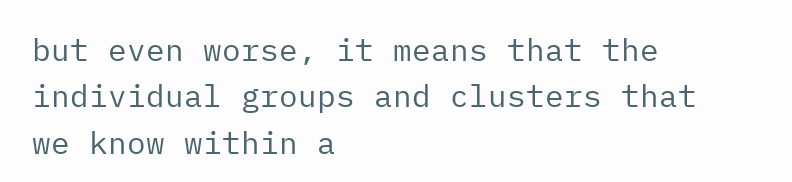but even worse, it means that the individual groups and clusters that we know within a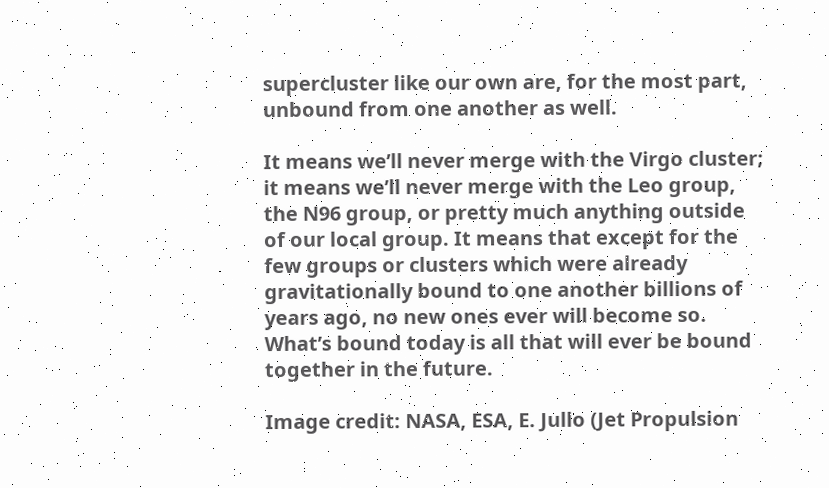supercluster like our own are, for the most part, unbound from one another as well.

It means we’ll never merge with the Virgo cluster; it means we’ll never merge with the Leo group, the N96 group, or pretty much anything outside of our local group. It means that except for the few groups or clusters which were already gravitationally bound to one another billions of years ago, no new ones ever will become so. What’s bound today is all that will ever be bound together in the future.

Image credit: NASA, ESA, E. Jullo (Jet Propulsion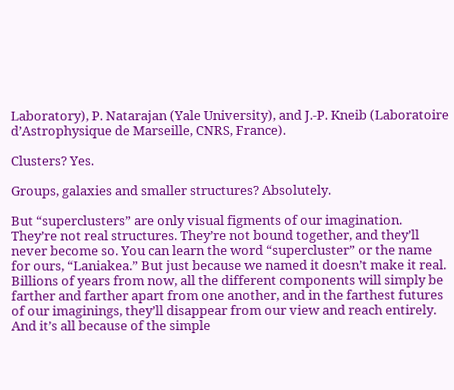Laboratory), P. Natarajan (Yale University), and J.-P. Kneib (Laboratoire d’Astrophysique de Marseille, CNRS, France).

Clusters? Yes.

Groups, galaxies and smaller structures? Absolutely.

But “superclusters” are only visual figments of our imagination. They’re not real structures. They’re not bound together, and they’ll never become so. You can learn the word “supercluster” or the name for ours, “Laniakea.” But just because we named it doesn’t make it real. Billions of years from now, all the different components will simply be farther and farther apart from one another, and in the farthest futures of our imaginings, they’ll disappear from our view and reach entirely. And it’s all because of the simple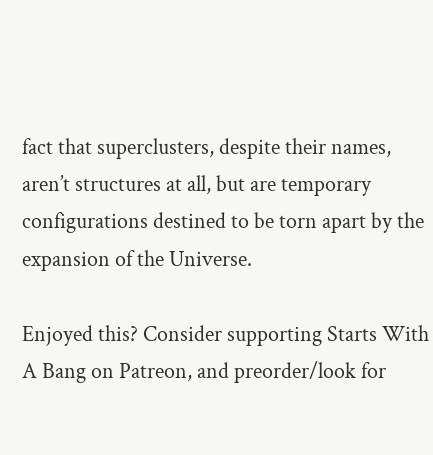fact that superclusters, despite their names, aren’t structures at all, but are temporary configurations destined to be torn apart by the expansion of the Universe.

Enjoyed this? Consider supporting Starts With A Bang on Patreon, and preorder/look for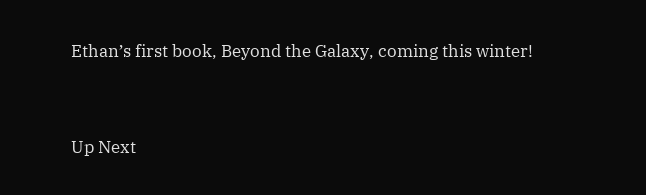Ethan’s first book, Beyond the Galaxy, coming this winter!


Up Next